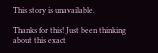This story is unavailable.

Thanks for this! Just been thinking about this exact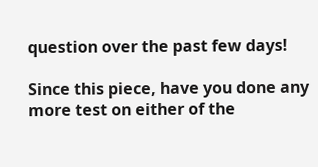question over the past few days!

Since this piece, have you done any more test on either of the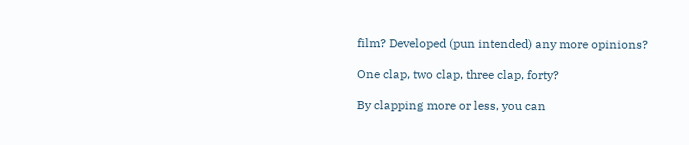film? Developed (pun intended) any more opinions?

One clap, two clap, three clap, forty?

By clapping more or less, you can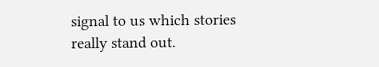signal to us which stories really stand out.